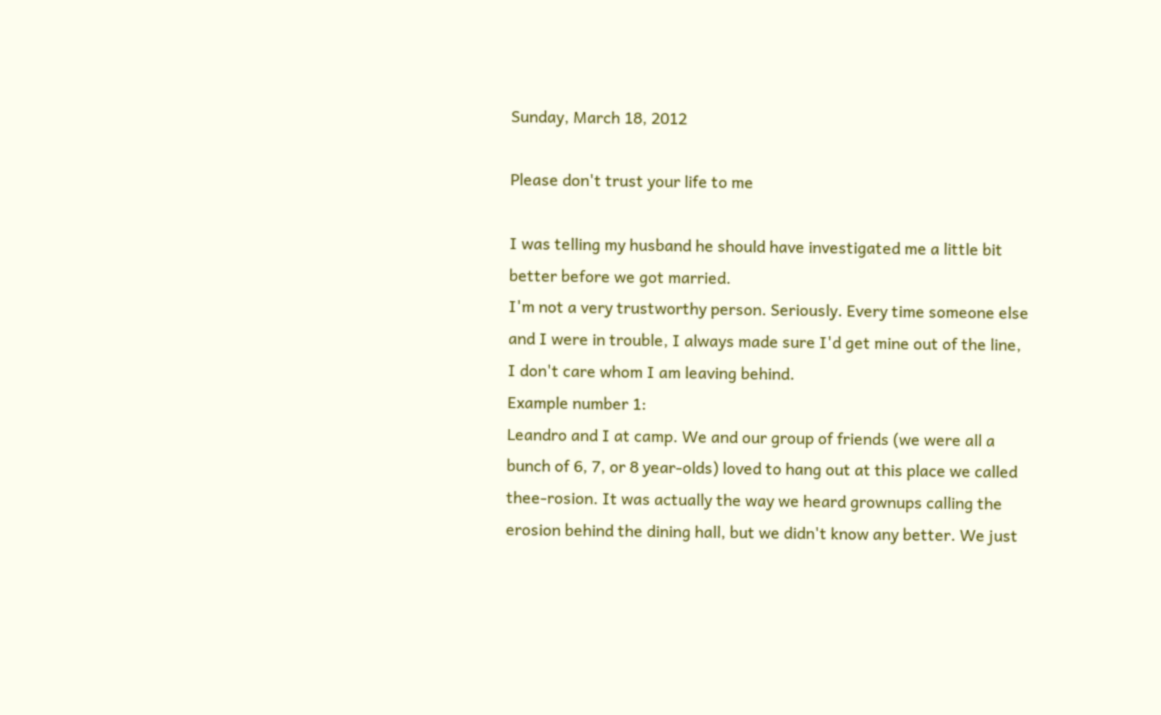Sunday, March 18, 2012

Please don't trust your life to me

I was telling my husband he should have investigated me a little bit better before we got married.
I'm not a very trustworthy person. Seriously. Every time someone else and I were in trouble, I always made sure I'd get mine out of the line, I don't care whom I am leaving behind.
Example number 1:
Leandro and I at camp. We and our group of friends (we were all a bunch of 6, 7, or 8 year-olds) loved to hang out at this place we called thee-rosion. It was actually the way we heard grownups calling the erosion behind the dining hall, but we didn't know any better. We just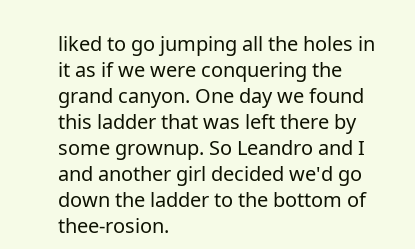liked to go jumping all the holes in it as if we were conquering the grand canyon. One day we found this ladder that was left there by some grownup. So Leandro and I and another girl decided we'd go down the ladder to the bottom of thee-rosion.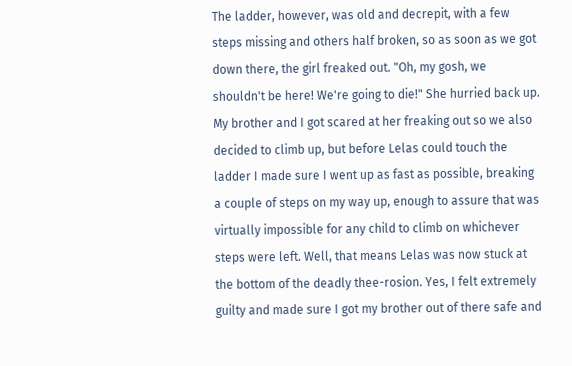The ladder, however, was old and decrepit, with a few steps missing and others half broken, so as soon as we got down there, the girl freaked out. "Oh, my gosh, we shouldn't be here! We're going to die!" She hurried back up. My brother and I got scared at her freaking out so we also decided to climb up, but before Lelas could touch the ladder I made sure I went up as fast as possible, breaking a couple of steps on my way up, enough to assure that was virtually impossible for any child to climb on whichever steps were left. Well, that means Lelas was now stuck at the bottom of the deadly thee-rosion. Yes, I felt extremely guilty and made sure I got my brother out of there safe and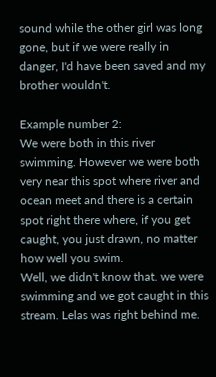sound while the other girl was long gone, but if we were really in danger, I'd have been saved and my brother wouldn't.

Example number 2:
We were both in this river swimming. However we were both very near this spot where river and ocean meet and there is a certain spot right there where, if you get caught, you just drawn, no matter how well you swim.
Well, we didn't know that. we were swimming and we got caught in this stream. Lelas was right behind me.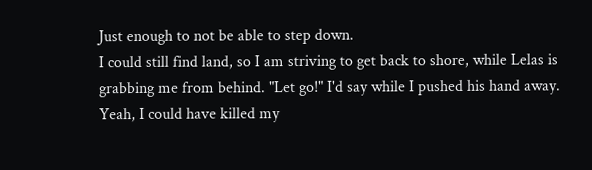Just enough to not be able to step down.
I could still find land, so I am striving to get back to shore, while Lelas is grabbing me from behind. "Let go!" I'd say while I pushed his hand away.
Yeah, I could have killed my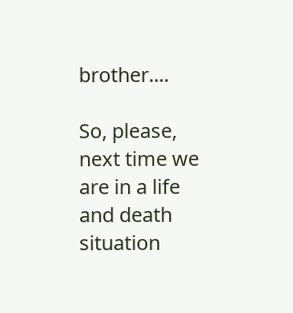brother....

So, please, next time we are in a life and death situation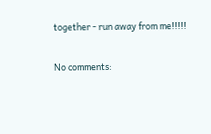together - run away from me!!!!!

No comments: